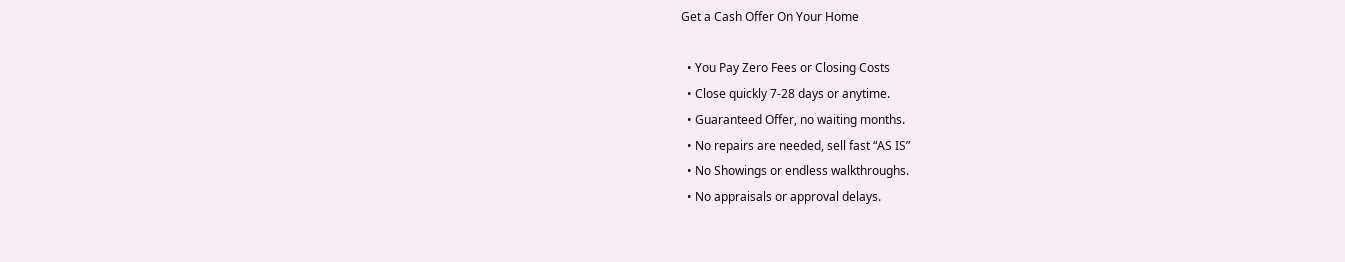Get a Cash Offer On Your Home

  • You Pay Zero Fees or Closing Costs
  • Close quickly 7-28 days or anytime.
  • Guaranteed Offer, no waiting months.
  • No repairs are needed, sell fast “AS IS”
  • No Showings or endless walkthroughs.
  • No appraisals or approval delays.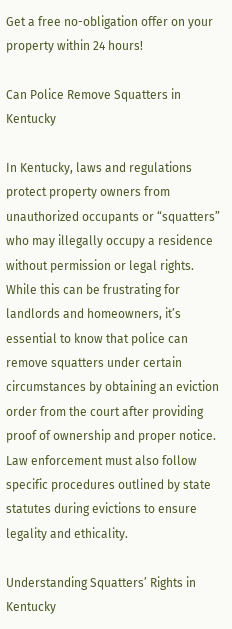Get a free no-obligation offer on your property within 24 hours!

Can Police Remove Squatters in Kentucky

In Kentucky, laws and regulations protect property owners from unauthorized occupants or “squatters” who may illegally occupy a residence without permission or legal rights. While this can be frustrating for landlords and homeowners, it’s essential to know that police can remove squatters under certain circumstances by obtaining an eviction order from the court after providing proof of ownership and proper notice. Law enforcement must also follow specific procedures outlined by state statutes during evictions to ensure legality and ethicality.

Understanding Squatters’ Rights in Kentucky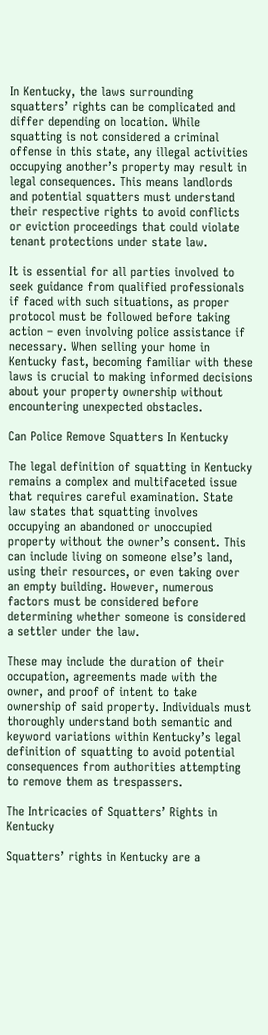In Kentucky, the laws surrounding squatters’ rights can be complicated and differ depending on location. While squatting is not considered a criminal offense in this state, any illegal activities occupying another’s property may result in legal consequences. This means landlords and potential squatters must understand their respective rights to avoid conflicts or eviction proceedings that could violate tenant protections under state law.

It is essential for all parties involved to seek guidance from qualified professionals if faced with such situations, as proper protocol must be followed before taking action – even involving police assistance if necessary. When selling your home in Kentucky fast, becoming familiar with these laws is crucial to making informed decisions about your property ownership without encountering unexpected obstacles.

Can Police Remove Squatters In Kentucky

The legal definition of squatting in Kentucky remains a complex and multifaceted issue that requires careful examination. State law states that squatting involves occupying an abandoned or unoccupied property without the owner’s consent. This can include living on someone else’s land, using their resources, or even taking over an empty building. However, numerous factors must be considered before determining whether someone is considered a settler under the law.

These may include the duration of their occupation, agreements made with the owner, and proof of intent to take ownership of said property. Individuals must thoroughly understand both semantic and keyword variations within Kentucky’s legal definition of squatting to avoid potential consequences from authorities attempting to remove them as trespassers.

The Intricacies of Squatters’ Rights in Kentucky

Squatters’ rights in Kentucky are a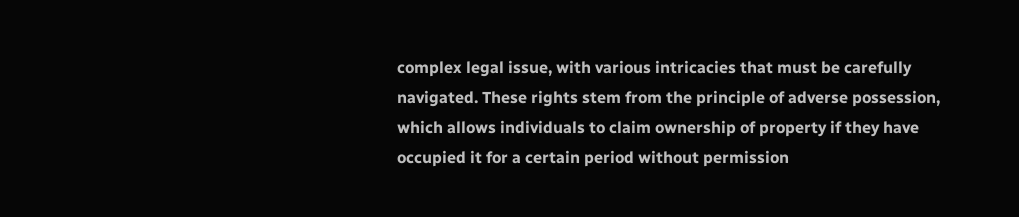complex legal issue, with various intricacies that must be carefully navigated. These rights stem from the principle of adverse possession, which allows individuals to claim ownership of property if they have occupied it for a certain period without permission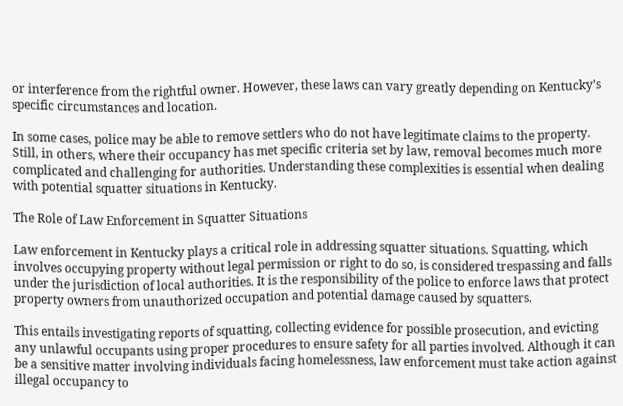or interference from the rightful owner. However, these laws can vary greatly depending on Kentucky’s specific circumstances and location.

In some cases, police may be able to remove settlers who do not have legitimate claims to the property. Still, in others, where their occupancy has met specific criteria set by law, removal becomes much more complicated and challenging for authorities. Understanding these complexities is essential when dealing with potential squatter situations in Kentucky.

The Role of Law Enforcement in Squatter Situations

Law enforcement in Kentucky plays a critical role in addressing squatter situations. Squatting, which involves occupying property without legal permission or right to do so, is considered trespassing and falls under the jurisdiction of local authorities. It is the responsibility of the police to enforce laws that protect property owners from unauthorized occupation and potential damage caused by squatters.

This entails investigating reports of squatting, collecting evidence for possible prosecution, and evicting any unlawful occupants using proper procedures to ensure safety for all parties involved. Although it can be a sensitive matter involving individuals facing homelessness, law enforcement must take action against illegal occupancy to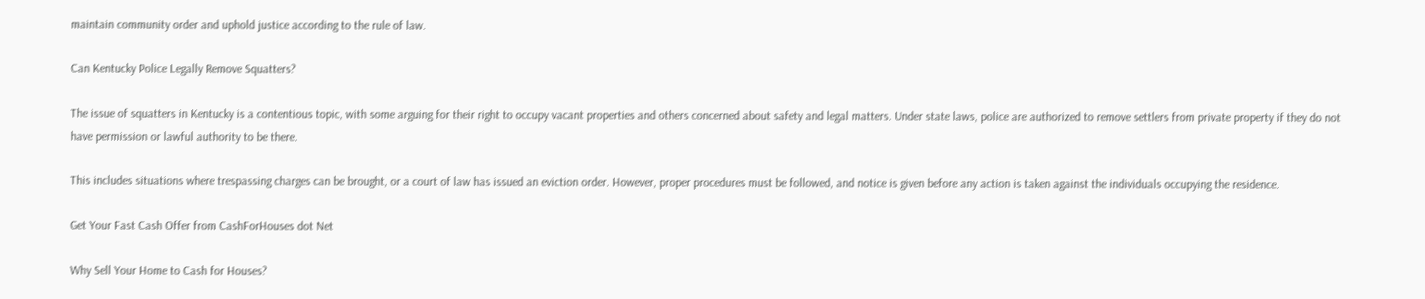maintain community order and uphold justice according to the rule of law.

Can Kentucky Police Legally Remove Squatters?

The issue of squatters in Kentucky is a contentious topic, with some arguing for their right to occupy vacant properties and others concerned about safety and legal matters. Under state laws, police are authorized to remove settlers from private property if they do not have permission or lawful authority to be there.

This includes situations where trespassing charges can be brought, or a court of law has issued an eviction order. However, proper procedures must be followed, and notice is given before any action is taken against the individuals occupying the residence.

Get Your Fast Cash Offer from CashForHouses dot Net

Why Sell Your Home to Cash for Houses?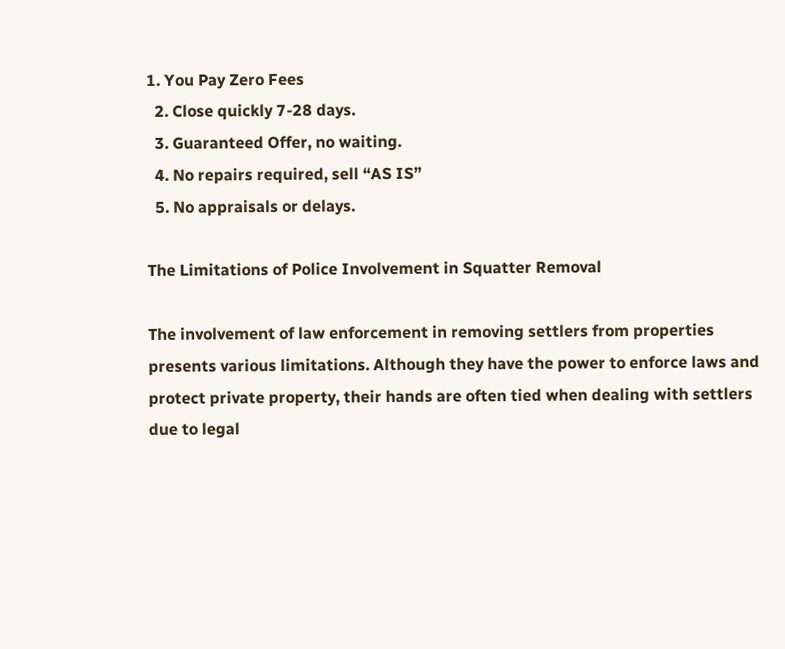1. You Pay Zero Fees
  2. Close quickly 7-28 days.
  3. Guaranteed Offer, no waiting.
  4. No repairs required, sell “AS IS”
  5. No appraisals or delays.

The Limitations of Police Involvement in Squatter Removal

The involvement of law enforcement in removing settlers from properties presents various limitations. Although they have the power to enforce laws and protect private property, their hands are often tied when dealing with settlers due to legal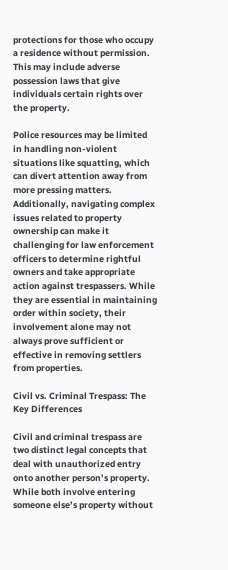protections for those who occupy a residence without permission. This may include adverse possession laws that give individuals certain rights over the property.

Police resources may be limited in handling non-violent situations like squatting, which can divert attention away from more pressing matters. Additionally, navigating complex issues related to property ownership can make it challenging for law enforcement officers to determine rightful owners and take appropriate action against trespassers. While they are essential in maintaining order within society, their involvement alone may not always prove sufficient or effective in removing settlers from properties.

Civil vs. Criminal Trespass: The Key Differences

Civil and criminal trespass are two distinct legal concepts that deal with unauthorized entry onto another person’s property. While both involve entering someone else’s property without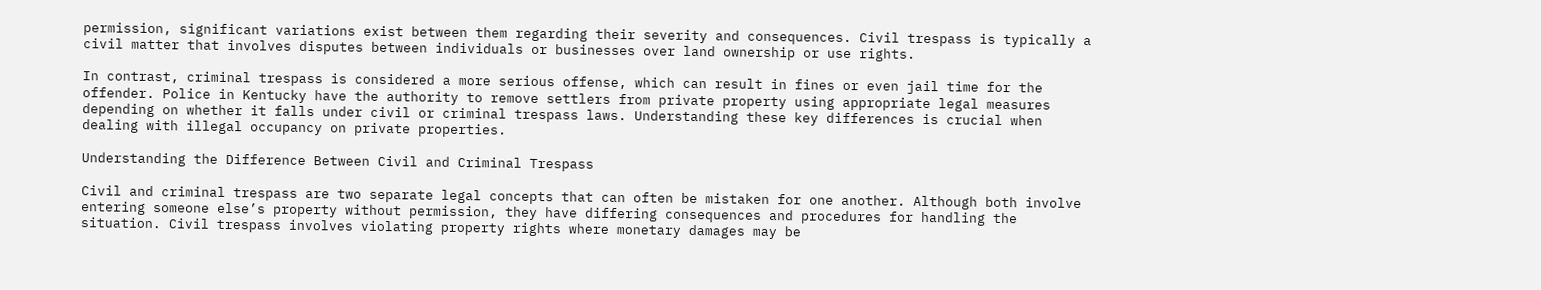permission, significant variations exist between them regarding their severity and consequences. Civil trespass is typically a civil matter that involves disputes between individuals or businesses over land ownership or use rights.

In contrast, criminal trespass is considered a more serious offense, which can result in fines or even jail time for the offender. Police in Kentucky have the authority to remove settlers from private property using appropriate legal measures depending on whether it falls under civil or criminal trespass laws. Understanding these key differences is crucial when dealing with illegal occupancy on private properties.

Understanding the Difference Between Civil and Criminal Trespass

Civil and criminal trespass are two separate legal concepts that can often be mistaken for one another. Although both involve entering someone else’s property without permission, they have differing consequences and procedures for handling the situation. Civil trespass involves violating property rights where monetary damages may be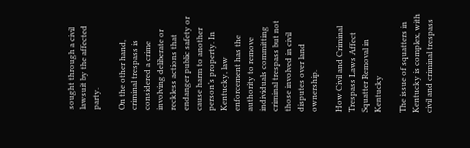sought through a civil lawsuit by the affected party.

On the other hand, criminal trespass is considered a crime involving deliberate or reckless actions that endanger public safety or cause harm to another person’s property. In Kentucky, law enforcement has the authority to remove individuals committing criminal trespass but not those involved in civil disputes over land ownership.

How Civil and Criminal Trespass Laws Affect Squatter Removal in Kentucky

The issue of squatters in Kentucky is complex, with civil and criminal trespass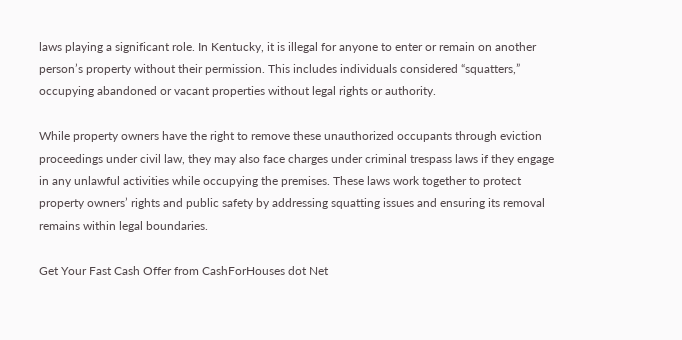laws playing a significant role. In Kentucky, it is illegal for anyone to enter or remain on another person’s property without their permission. This includes individuals considered “squatters,” occupying abandoned or vacant properties without legal rights or authority.

While property owners have the right to remove these unauthorized occupants through eviction proceedings under civil law, they may also face charges under criminal trespass laws if they engage in any unlawful activities while occupying the premises. These laws work together to protect property owners’ rights and public safety by addressing squatting issues and ensuring its removal remains within legal boundaries.

Get Your Fast Cash Offer from CashForHouses dot Net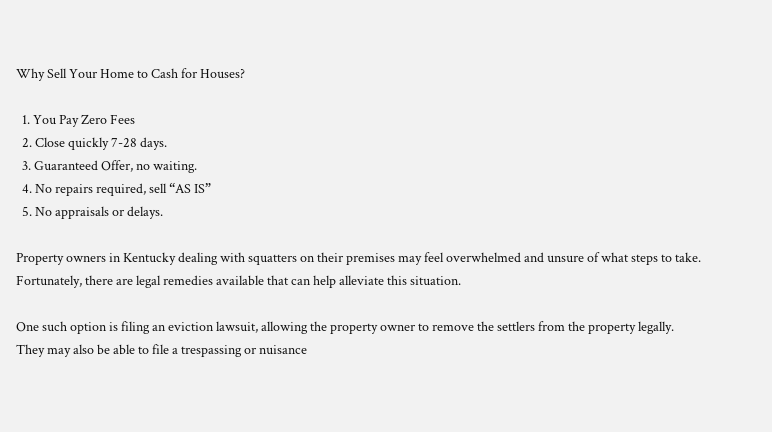Why Sell Your Home to Cash for Houses?

  1. You Pay Zero Fees
  2. Close quickly 7-28 days.
  3. Guaranteed Offer, no waiting.
  4. No repairs required, sell “AS IS”
  5. No appraisals or delays.

Property owners in Kentucky dealing with squatters on their premises may feel overwhelmed and unsure of what steps to take. Fortunately, there are legal remedies available that can help alleviate this situation.

One such option is filing an eviction lawsuit, allowing the property owner to remove the settlers from the property legally. They may also be able to file a trespassing or nuisance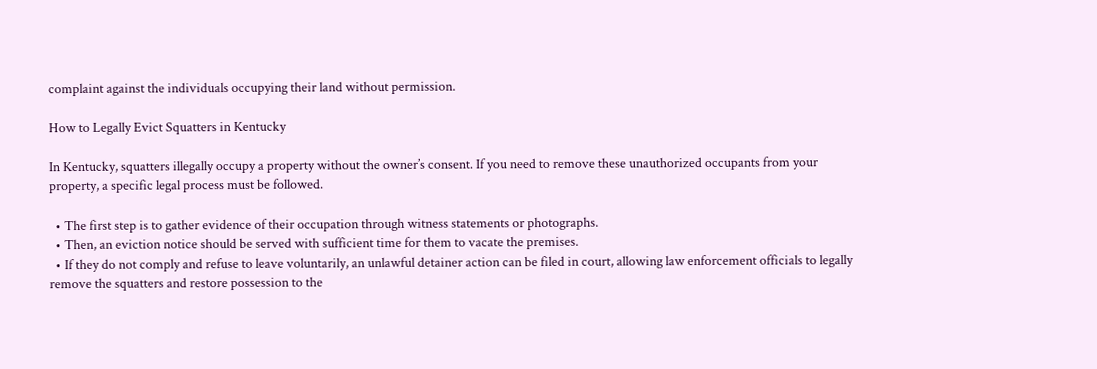complaint against the individuals occupying their land without permission.

How to Legally Evict Squatters in Kentucky

In Kentucky, squatters illegally occupy a property without the owner’s consent. If you need to remove these unauthorized occupants from your property, a specific legal process must be followed.

  • The first step is to gather evidence of their occupation through witness statements or photographs.
  • Then, an eviction notice should be served with sufficient time for them to vacate the premises.
  • If they do not comply and refuse to leave voluntarily, an unlawful detainer action can be filed in court, allowing law enforcement officials to legally remove the squatters and restore possession to the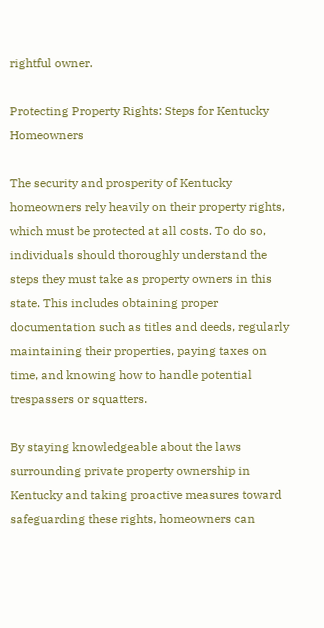rightful owner.

Protecting Property Rights: Steps for Kentucky Homeowners

The security and prosperity of Kentucky homeowners rely heavily on their property rights, which must be protected at all costs. To do so, individuals should thoroughly understand the steps they must take as property owners in this state. This includes obtaining proper documentation such as titles and deeds, regularly maintaining their properties, paying taxes on time, and knowing how to handle potential trespassers or squatters.

By staying knowledgeable about the laws surrounding private property ownership in Kentucky and taking proactive measures toward safeguarding these rights, homeowners can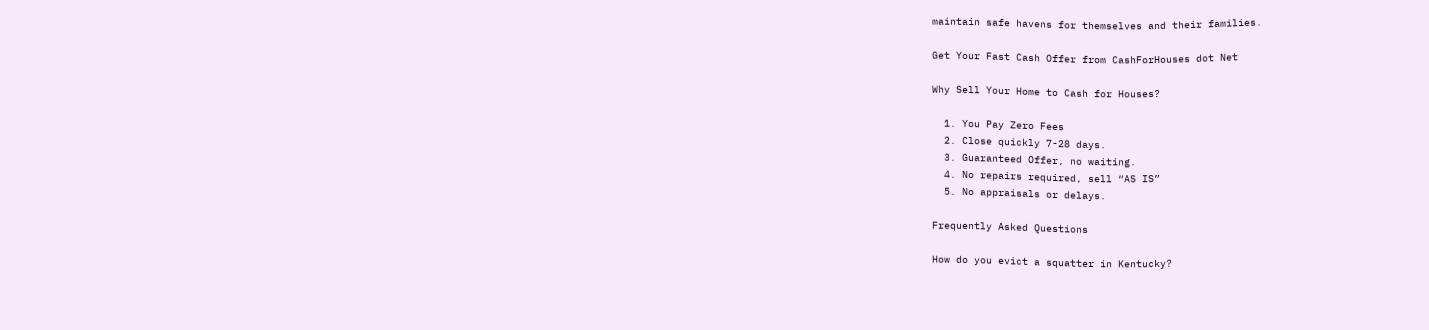maintain safe havens for themselves and their families.

Get Your Fast Cash Offer from CashForHouses dot Net

Why Sell Your Home to Cash for Houses?

  1. You Pay Zero Fees
  2. Close quickly 7-28 days.
  3. Guaranteed Offer, no waiting.
  4. No repairs required, sell “AS IS”
  5. No appraisals or delays.

Frequently Asked Questions

How do you evict a squatter in Kentucky?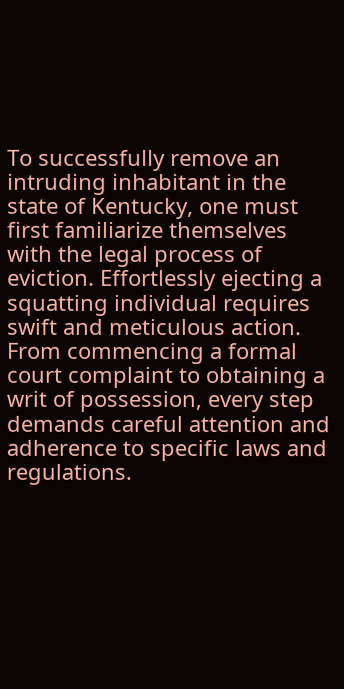To successfully remove an intruding inhabitant in the state of Kentucky, one must first familiarize themselves with the legal process of eviction. Effortlessly ejecting a squatting individual requires swift and meticulous action. From commencing a formal court complaint to obtaining a writ of possession, every step demands careful attention and adherence to specific laws and regulations.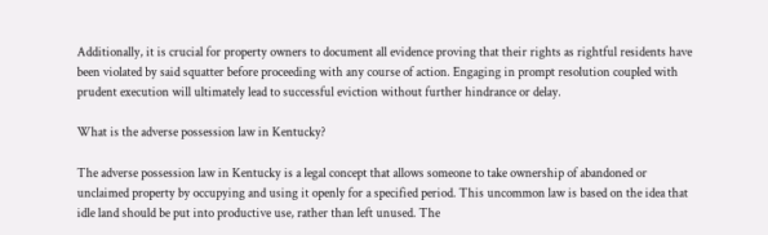Additionally, it is crucial for property owners to document all evidence proving that their rights as rightful residents have been violated by said squatter before proceeding with any course of action. Engaging in prompt resolution coupled with prudent execution will ultimately lead to successful eviction without further hindrance or delay.

What is the adverse possession law in Kentucky?

The adverse possession law in Kentucky is a legal concept that allows someone to take ownership of abandoned or unclaimed property by occupying and using it openly for a specified period. This uncommon law is based on the idea that idle land should be put into productive use, rather than left unused. The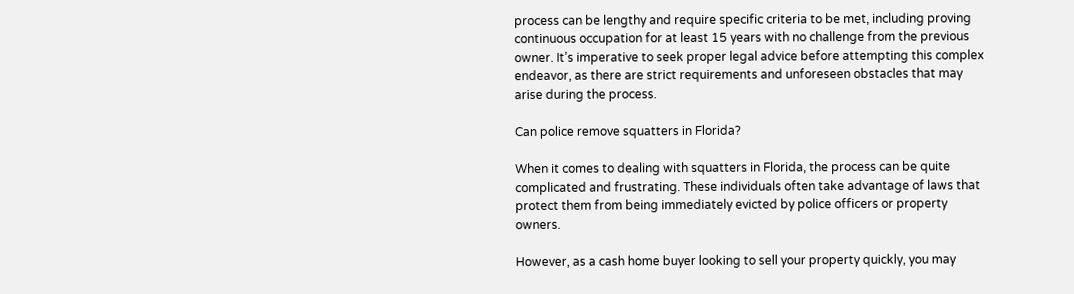process can be lengthy and require specific criteria to be met, including proving continuous occupation for at least 15 years with no challenge from the previous owner. It’s imperative to seek proper legal advice before attempting this complex endeavor, as there are strict requirements and unforeseen obstacles that may arise during the process.

Can police remove squatters in Florida?

When it comes to dealing with squatters in Florida, the process can be quite complicated and frustrating. These individuals often take advantage of laws that protect them from being immediately evicted by police officers or property owners.

However, as a cash home buyer looking to sell your property quickly, you may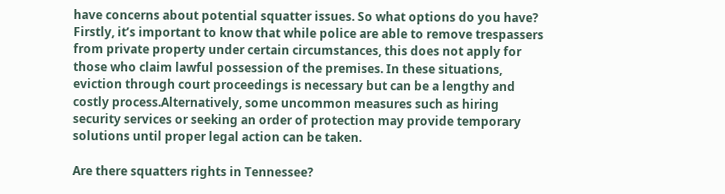have concerns about potential squatter issues. So what options do you have? Firstly, it’s important to know that while police are able to remove trespassers from private property under certain circumstances, this does not apply for those who claim lawful possession of the premises. In these situations, eviction through court proceedings is necessary but can be a lengthy and costly process.Alternatively, some uncommon measures such as hiring security services or seeking an order of protection may provide temporary solutions until proper legal action can be taken.

Are there squatters rights in Tennessee?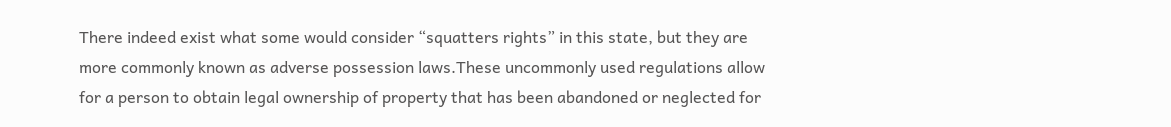There indeed exist what some would consider “squatters rights” in this state, but they are more commonly known as adverse possession laws.These uncommonly used regulations allow for a person to obtain legal ownership of property that has been abandoned or neglected for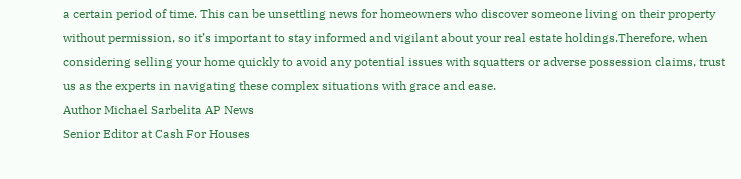a certain period of time. This can be unsettling news for homeowners who discover someone living on their property without permission, so it’s important to stay informed and vigilant about your real estate holdings.Therefore, when considering selling your home quickly to avoid any potential issues with squatters or adverse possession claims, trust us as the experts in navigating these complex situations with grace and ease.
Author Michael Sarbelita AP News
Senior Editor at Cash For Houses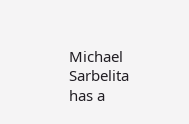Michael Sarbelita has a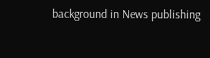background in News publishing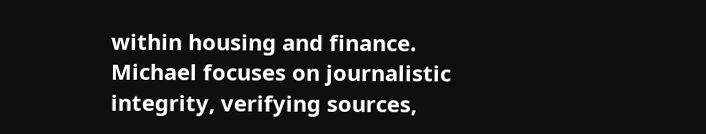within housing and finance. Michael focuses on journalistic integrity, verifying sources,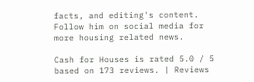facts, and editing's content. Follow him on social media for more housing related news.

Cash for Houses is rated 5.0 / 5 based on 173 reviews. | Reviews